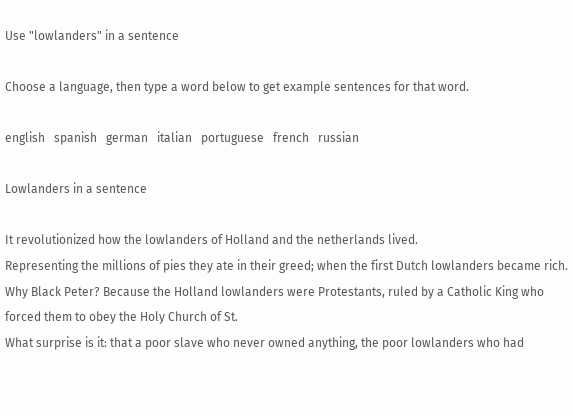Use "lowlanders" in a sentence

Choose a language, then type a word below to get example sentences for that word.

english   spanish   german   italian   portuguese   french   russian

Lowlanders in a sentence

It revolutionized how the lowlanders of Holland and the netherlands lived.
Representing the millions of pies they ate in their greed; when the first Dutch lowlanders became rich.
Why Black Peter? Because the Holland lowlanders were Protestants, ruled by a Catholic King who forced them to obey the Holy Church of St.
What surprise is it: that a poor slave who never owned anything, the poor lowlanders who had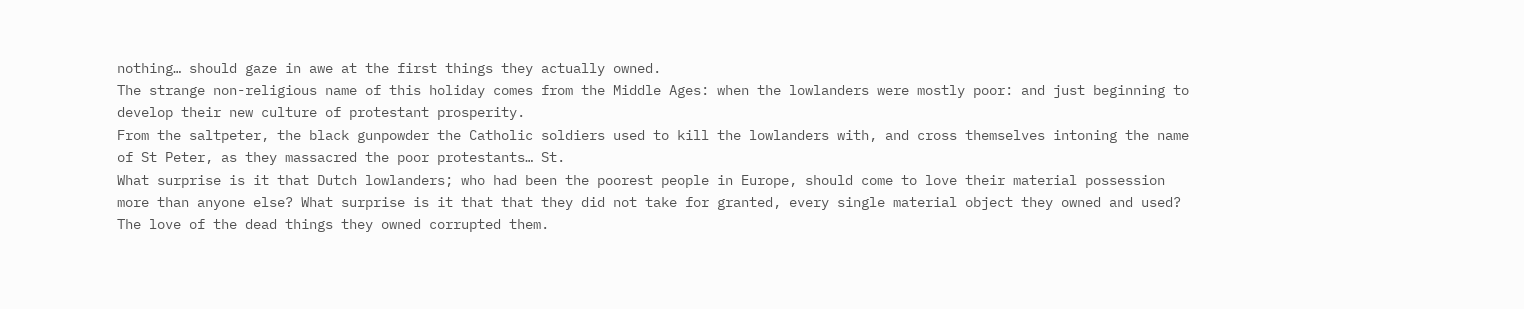nothing… should gaze in awe at the first things they actually owned.
The strange non-religious name of this holiday comes from the Middle Ages: when the lowlanders were mostly poor: and just beginning to develop their new culture of protestant prosperity.
From the saltpeter, the black gunpowder the Catholic soldiers used to kill the lowlanders with, and cross themselves intoning the name of St Peter, as they massacred the poor protestants… St.
What surprise is it that Dutch lowlanders; who had been the poorest people in Europe, should come to love their material possession more than anyone else? What surprise is it that that they did not take for granted, every single material object they owned and used? The love of the dead things they owned corrupted them.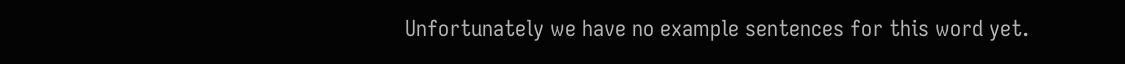Unfortunately we have no example sentences for this word yet.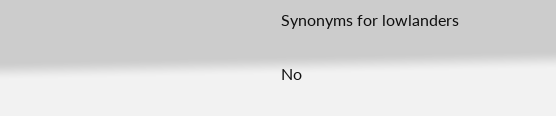Synonyms for lowlanders

No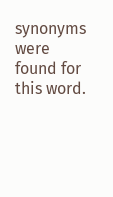synonyms were found for this word.